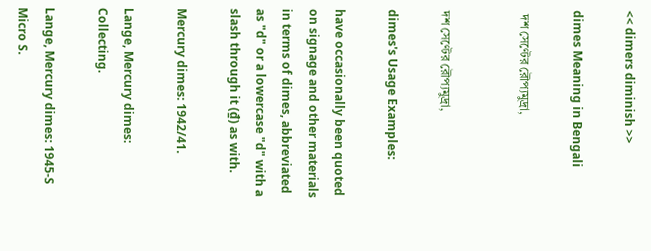<< dimers diminish >>

dimes Meaning in Bengali

 দশ সেণ্টের রৌপ্যমুদ্র্রা,


দশ সেণ্টের রৌপ্যমুদ্র্রা,

dimes's Usage Examples:

have occasionally been quoted on signage and other materials in terms of dimes, abbreviated as "d" or a lowercase "d" with a slash through it (₫) as with.

Mercury dimes: 1942/41.

Lange, Mercury dimes: Collecting.

Lange, Mercury dimes: 1945-S Micro S.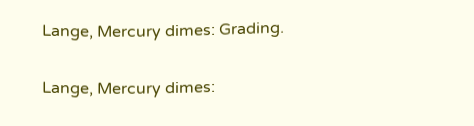Lange, Mercury dimes: Grading.

Lange, Mercury dimes: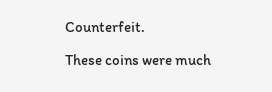Counterfeit.

These coins were much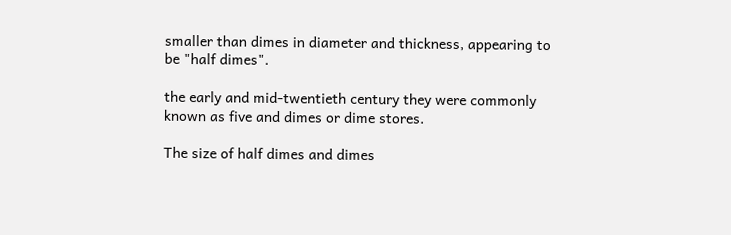smaller than dimes in diameter and thickness, appearing to be "half dimes".

the early and mid-twentieth century they were commonly known as five and dimes or dime stores.

The size of half dimes and dimes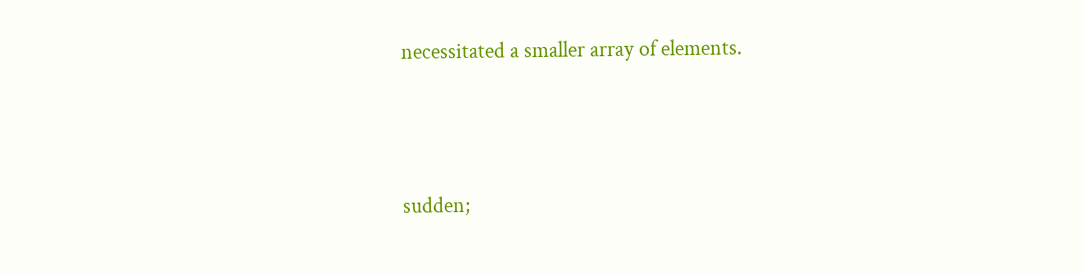necessitated a smaller array of elements.




sudden;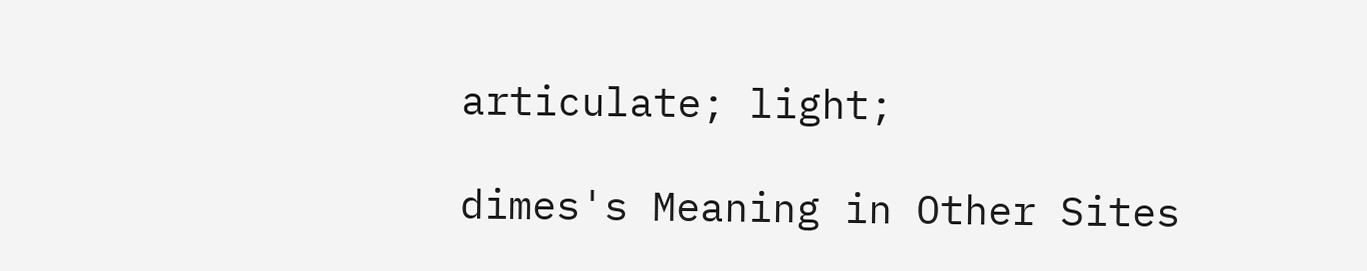articulate; light;

dimes's Meaning in Other Sites